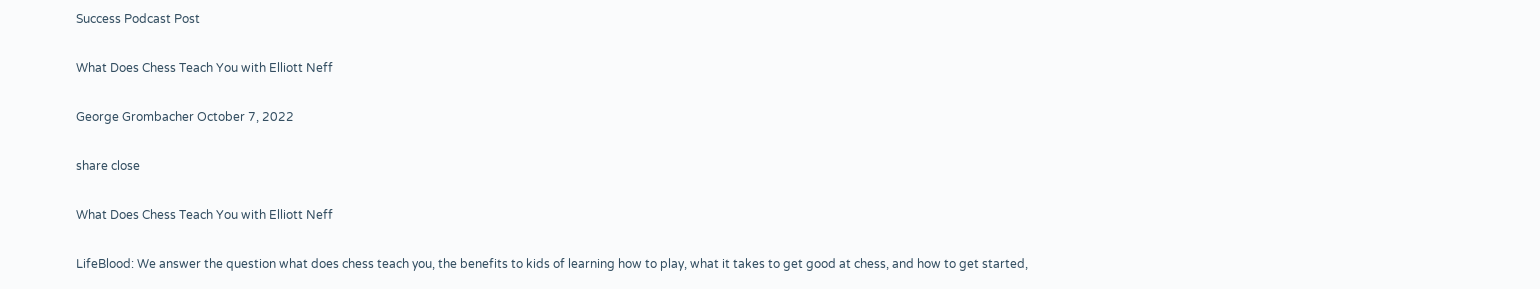Success Podcast Post

What Does Chess Teach You with Elliott Neff

George Grombacher October 7, 2022

share close

What Does Chess Teach You with Elliott Neff

LifeBlood: We answer the question what does chess teach you, the benefits to kids of learning how to play, what it takes to get good at chess, and how to get started,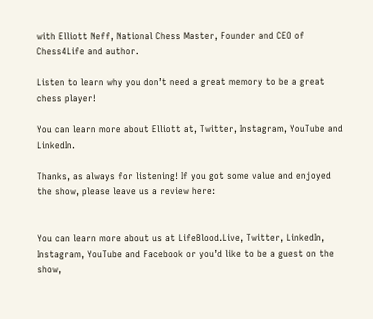with Elliott Neff, National Chess Master, Founder and CEO of Chess4Life and author.

Listen to learn why you don’t need a great memory to be a great chess player!

You can learn more about Elliott at, Twitter, Instagram, YouTube and LinkedIn.

Thanks, as always for listening! If you got some value and enjoyed the show, please leave us a review here:


You can learn more about us at LifeBlood.Live, Twitter, LinkedIn, Instagram, YouTube and Facebook or you’d like to be a guest on the show,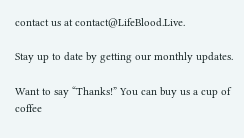contact us at contact@LifeBlood.Live.

Stay up to date by getting our monthly updates.

Want to say “Thanks!” You can buy us a cup of coffee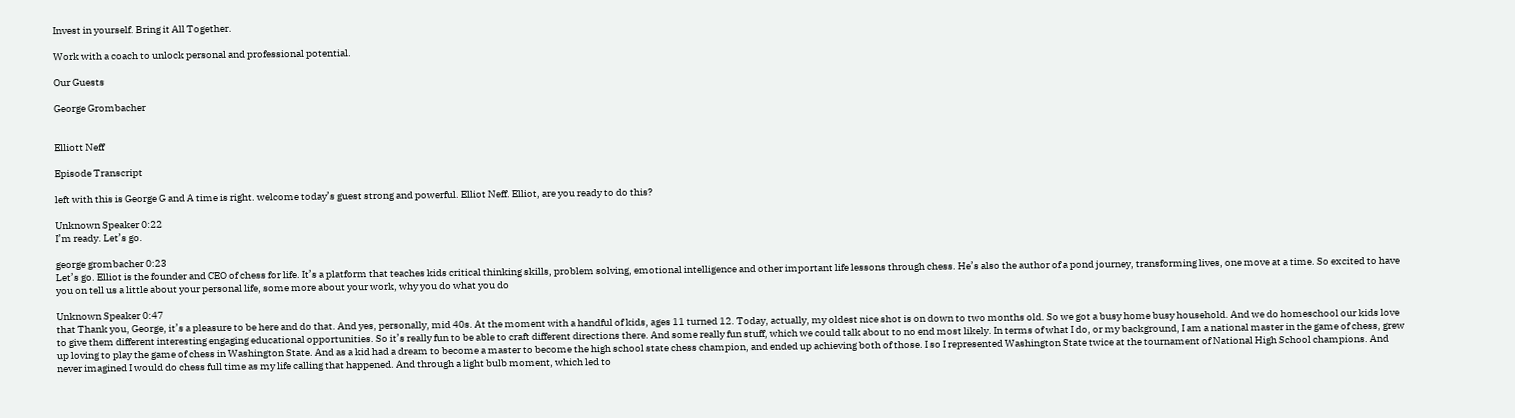Invest in yourself. Bring it All Together.

Work with a coach to unlock personal and professional potential.

Our Guests

George Grombacher


Elliott Neff

Episode Transcript

left with this is George G and A time is right. welcome today’s guest strong and powerful. Elliot Neff. Elliot, are you ready to do this?

Unknown Speaker 0:22
I’m ready. Let’s go.

george grombacher 0:23
Let’s go. Elliot is the founder and CEO of chess for life. It’s a platform that teaches kids critical thinking skills, problem solving, emotional intelligence and other important life lessons through chess. He’s also the author of a pond journey, transforming lives, one move at a time. So excited to have you on tell us a little about your personal life, some more about your work, why you do what you do

Unknown Speaker 0:47
that Thank you, George, it’s a pleasure to be here and do that. And yes, personally, mid 40s. At the moment with a handful of kids, ages 11 turned 12. Today, actually, my oldest nice shot is on down to two months old. So we got a busy home busy household. And we do homeschool our kids love to give them different interesting engaging educational opportunities. So it’s really fun to be able to craft different directions there. And some really fun stuff, which we could talk about to no end most likely. In terms of what I do, or my background, I am a national master in the game of chess, grew up loving to play the game of chess in Washington State. And as a kid had a dream to become a master to become the high school state chess champion, and ended up achieving both of those. I so I represented Washington State twice at the tournament of National High School champions. And never imagined I would do chess full time as my life calling that happened. And through a light bulb moment, which led to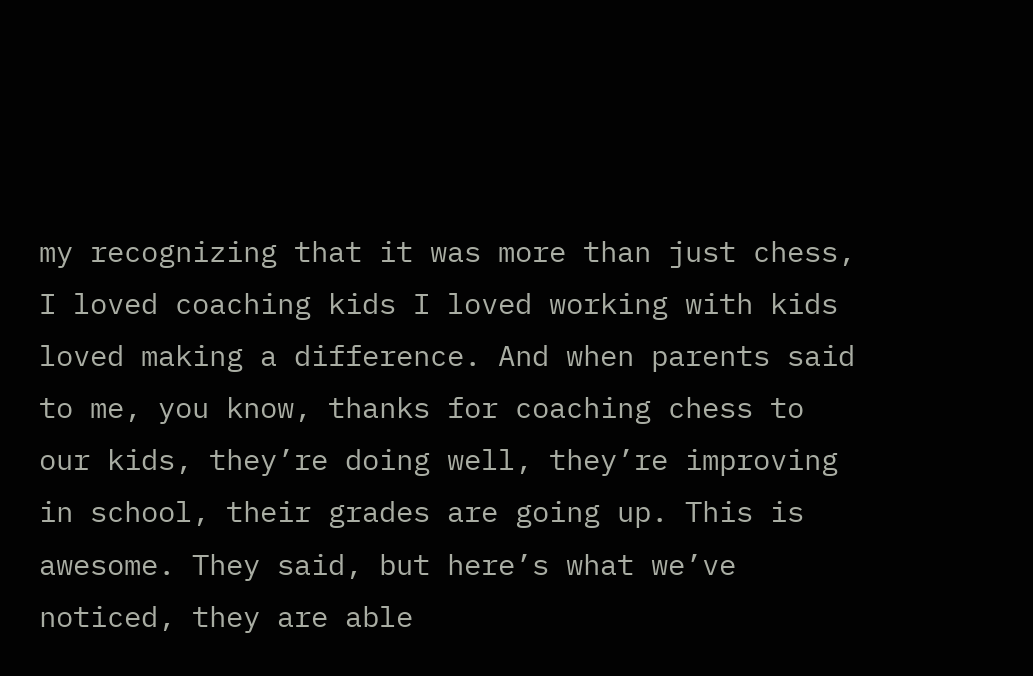my recognizing that it was more than just chess, I loved coaching kids I loved working with kids loved making a difference. And when parents said to me, you know, thanks for coaching chess to our kids, they’re doing well, they’re improving in school, their grades are going up. This is awesome. They said, but here’s what we’ve noticed, they are able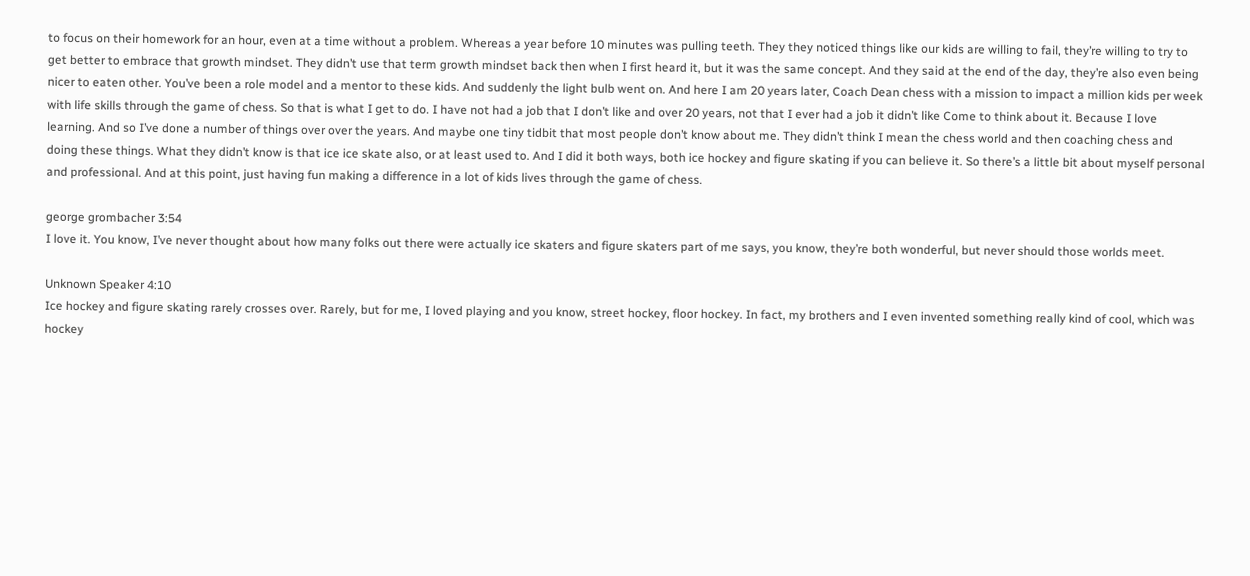to focus on their homework for an hour, even at a time without a problem. Whereas a year before 10 minutes was pulling teeth. They they noticed things like our kids are willing to fail, they’re willing to try to get better to embrace that growth mindset. They didn’t use that term growth mindset back then when I first heard it, but it was the same concept. And they said at the end of the day, they’re also even being nicer to eaten other. You’ve been a role model and a mentor to these kids. And suddenly the light bulb went on. And here I am 20 years later, Coach Dean chess with a mission to impact a million kids per week with life skills through the game of chess. So that is what I get to do. I have not had a job that I don’t like and over 20 years, not that I ever had a job it didn’t like Come to think about it. Because I love learning. And so I’ve done a number of things over over the years. And maybe one tiny tidbit that most people don’t know about me. They didn’t think I mean the chess world and then coaching chess and doing these things. What they didn’t know is that ice ice skate also, or at least used to. And I did it both ways, both ice hockey and figure skating if you can believe it. So there’s a little bit about myself personal and professional. And at this point, just having fun making a difference in a lot of kids lives through the game of chess.

george grombacher 3:54
I love it. You know, I’ve never thought about how many folks out there were actually ice skaters and figure skaters part of me says, you know, they’re both wonderful, but never should those worlds meet.

Unknown Speaker 4:10
Ice hockey and figure skating rarely crosses over. Rarely, but for me, I loved playing and you know, street hockey, floor hockey. In fact, my brothers and I even invented something really kind of cool, which was hockey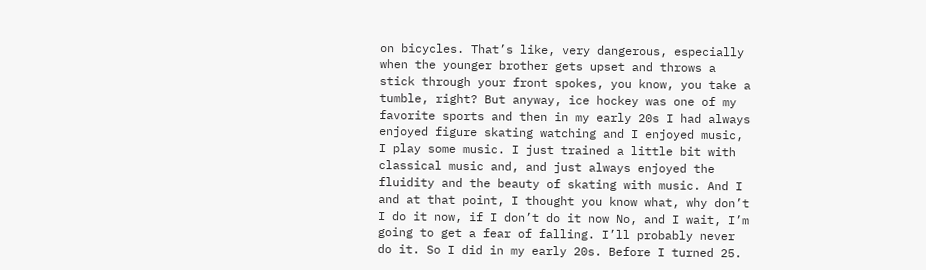on bicycles. That’s like, very dangerous, especially when the younger brother gets upset and throws a stick through your front spokes, you know, you take a tumble, right? But anyway, ice hockey was one of my favorite sports and then in my early 20s I had always enjoyed figure skating watching and I enjoyed music, I play some music. I just trained a little bit with classical music and, and just always enjoyed the fluidity and the beauty of skating with music. And I and at that point, I thought you know what, why don’t I do it now, if I don’t do it now No, and I wait, I’m going to get a fear of falling. I’ll probably never do it. So I did in my early 20s. Before I turned 25.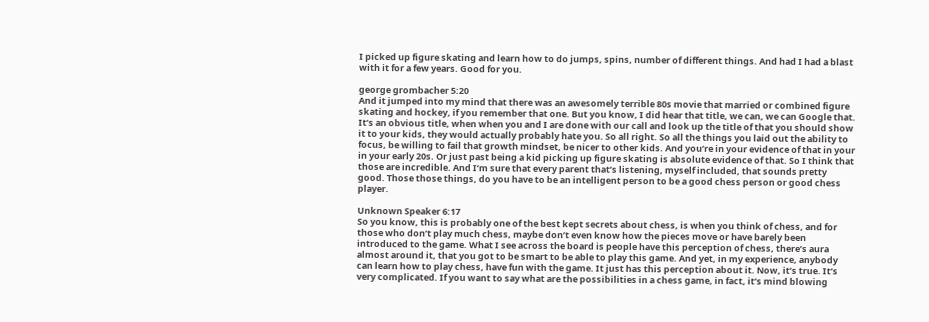I picked up figure skating and learn how to do jumps, spins, number of different things. And had I had a blast with it for a few years. Good for you.

george grombacher 5:20
And it jumped into my mind that there was an awesomely terrible 80s movie that married or combined figure skating and hockey, if you remember that one. But you know, I did hear that title, we can, we can Google that. It’s an obvious title, when when you and I are done with our call and look up the title of that you should show it to your kids, they would actually probably hate you. So all right. So all the things you laid out the ability to focus, be willing to fail that growth mindset, be nicer to other kids. And you’re in your evidence of that in your in your early 20s. Or just past being a kid picking up figure skating is absolute evidence of that. So I think that those are incredible. And I’m sure that every parent that’s listening, myself included, that sounds pretty good. Those those things, do you have to be an intelligent person to be a good chess person or good chess player.

Unknown Speaker 6:17
So you know, this is probably one of the best kept secrets about chess, is when you think of chess, and for those who don’t play much chess, maybe don’t even know how the pieces move or have barely been introduced to the game. What I see across the board is people have this perception of chess, there’s aura almost around it, that you got to be smart to be able to play this game. And yet, in my experience, anybody can learn how to play chess, have fun with the game. It just has this perception about it. Now, it’s true. It’s very complicated. If you want to say what are the possibilities in a chess game, in fact, it’s mind blowing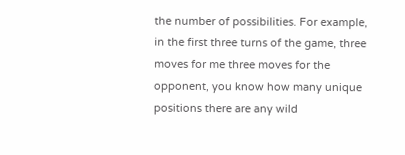the number of possibilities. For example, in the first three turns of the game, three moves for me three moves for the opponent, you know how many unique positions there are any wild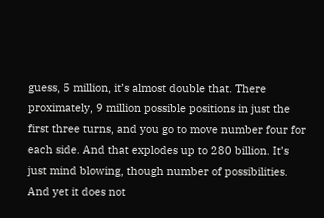guess, 5 million, it’s almost double that. There proximately, 9 million possible positions in just the first three turns, and you go to move number four for each side. And that explodes up to 280 billion. It’s just mind blowing, though number of possibilities. And yet it does not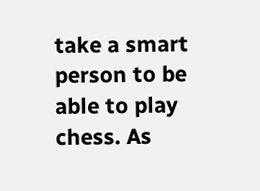take a smart person to be able to play chess. As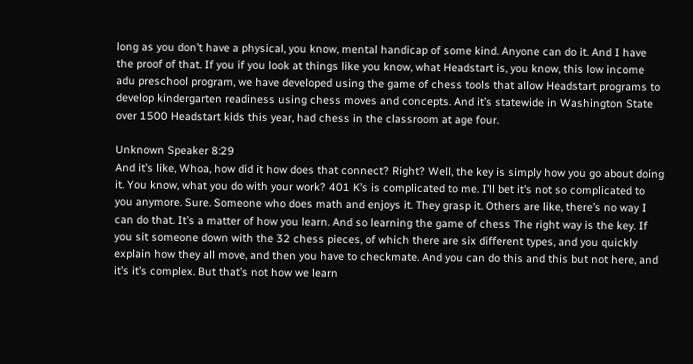long as you don’t have a physical, you know, mental handicap of some kind. Anyone can do it. And I have the proof of that. If you if you look at things like you know, what Headstart is, you know, this low income adu preschool program, we have developed using the game of chess tools that allow Headstart programs to develop kindergarten readiness using chess moves and concepts. And it’s statewide in Washington State over 1500 Headstart kids this year, had chess in the classroom at age four.

Unknown Speaker 8:29
And it’s like, Whoa, how did it how does that connect? Right? Well, the key is simply how you go about doing it. You know, what you do with your work? 401 K’s is complicated to me. I’ll bet it’s not so complicated to you anymore. Sure. Someone who does math and enjoys it. They grasp it. Others are like, there’s no way I can do that. It’s a matter of how you learn. And so learning the game of chess The right way is the key. If you sit someone down with the 32 chess pieces, of which there are six different types, and you quickly explain how they all move, and then you have to checkmate. And you can do this and this but not here, and it’s it’s complex. But that’s not how we learn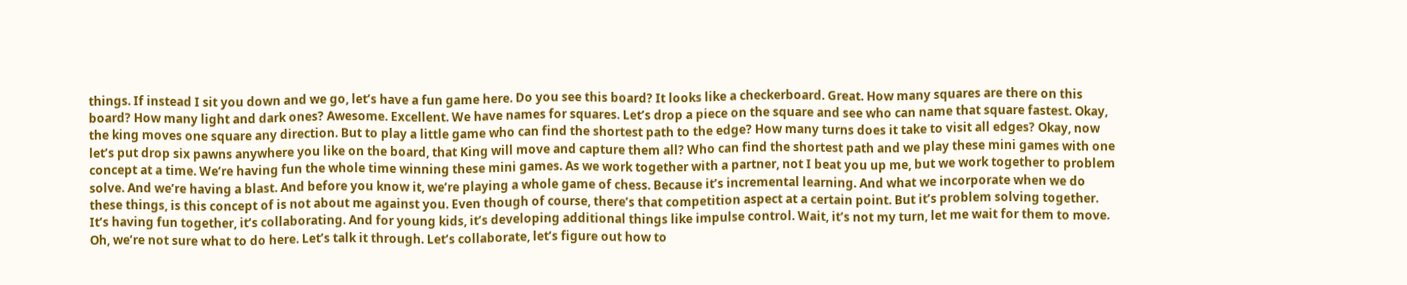things. If instead I sit you down and we go, let’s have a fun game here. Do you see this board? It looks like a checkerboard. Great. How many squares are there on this board? How many light and dark ones? Awesome. Excellent. We have names for squares. Let’s drop a piece on the square and see who can name that square fastest. Okay, the king moves one square any direction. But to play a little game who can find the shortest path to the edge? How many turns does it take to visit all edges? Okay, now let’s put drop six pawns anywhere you like on the board, that King will move and capture them all? Who can find the shortest path and we play these mini games with one concept at a time. We’re having fun the whole time winning these mini games. As we work together with a partner, not I beat you up me, but we work together to problem solve. And we’re having a blast. And before you know it, we’re playing a whole game of chess. Because it’s incremental learning. And what we incorporate when we do these things, is this concept of is not about me against you. Even though of course, there’s that competition aspect at a certain point. But it’s problem solving together. It’s having fun together, it’s collaborating. And for young kids, it’s developing additional things like impulse control. Wait, it’s not my turn, let me wait for them to move. Oh, we’re not sure what to do here. Let’s talk it through. Let’s collaborate, let’s figure out how to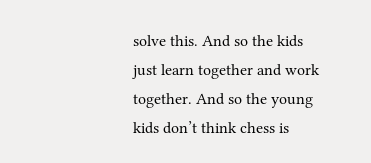solve this. And so the kids just learn together and work together. And so the young kids don’t think chess is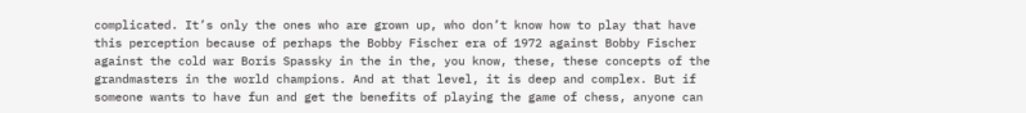complicated. It’s only the ones who are grown up, who don’t know how to play that have this perception because of perhaps the Bobby Fischer era of 1972 against Bobby Fischer against the cold war Boris Spassky in the in the, you know, these, these concepts of the grandmasters in the world champions. And at that level, it is deep and complex. But if someone wants to have fun and get the benefits of playing the game of chess, anyone can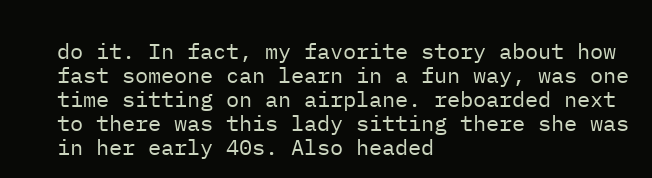do it. In fact, my favorite story about how fast someone can learn in a fun way, was one time sitting on an airplane. reboarded next to there was this lady sitting there she was in her early 40s. Also headed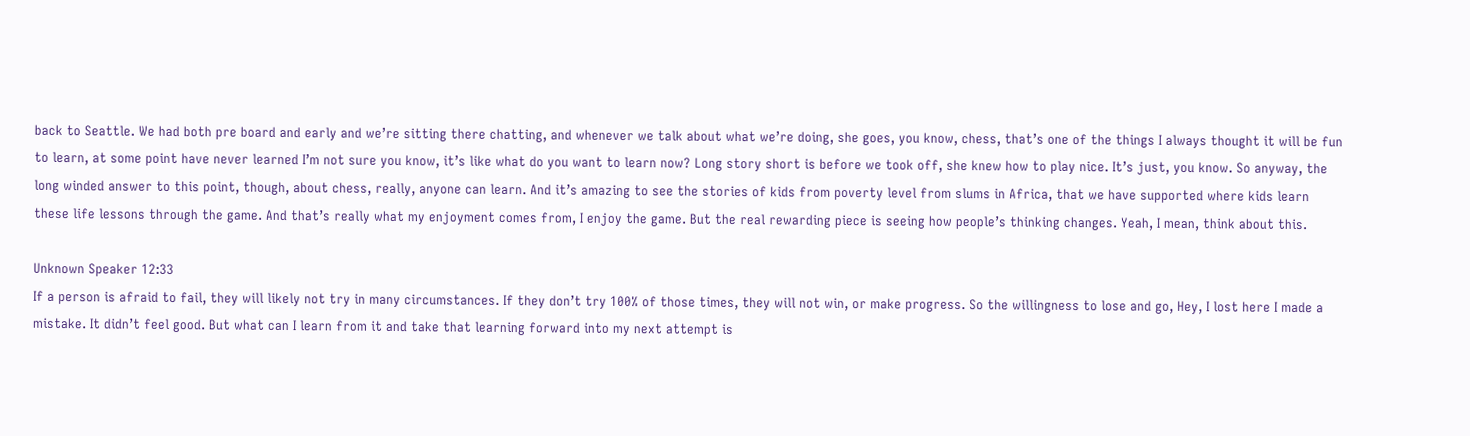back to Seattle. We had both pre board and early and we’re sitting there chatting, and whenever we talk about what we’re doing, she goes, you know, chess, that’s one of the things I always thought it will be fun to learn, at some point have never learned I’m not sure you know, it’s like what do you want to learn now? Long story short is before we took off, she knew how to play nice. It’s just, you know. So anyway, the long winded answer to this point, though, about chess, really, anyone can learn. And it’s amazing to see the stories of kids from poverty level from slums in Africa, that we have supported where kids learn these life lessons through the game. And that’s really what my enjoyment comes from, I enjoy the game. But the real rewarding piece is seeing how people’s thinking changes. Yeah, I mean, think about this.

Unknown Speaker 12:33
If a person is afraid to fail, they will likely not try in many circumstances. If they don’t try 100% of those times, they will not win, or make progress. So the willingness to lose and go, Hey, I lost here I made a mistake. It didn’t feel good. But what can I learn from it and take that learning forward into my next attempt is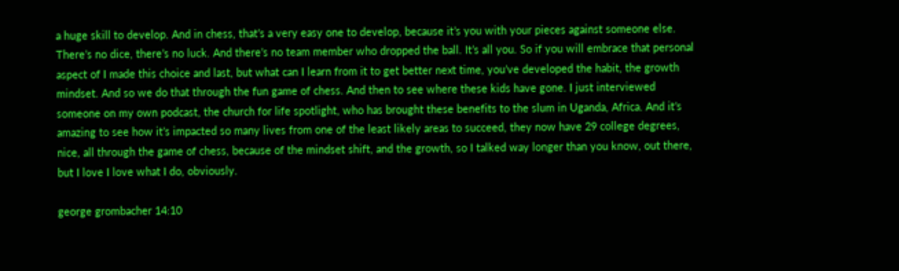a huge skill to develop. And in chess, that’s a very easy one to develop, because it’s you with your pieces against someone else. There’s no dice, there’s no luck. And there’s no team member who dropped the ball. It’s all you. So if you will embrace that personal aspect of I made this choice and last, but what can I learn from it to get better next time, you’ve developed the habit, the growth mindset. And so we do that through the fun game of chess. And then to see where these kids have gone. I just interviewed someone on my own podcast, the church for life spotlight, who has brought these benefits to the slum in Uganda, Africa. And it’s amazing to see how it’s impacted so many lives from one of the least likely areas to succeed, they now have 29 college degrees, nice, all through the game of chess, because of the mindset shift, and the growth, so I talked way longer than you know, out there, but I love I love what I do, obviously.

george grombacher 14:10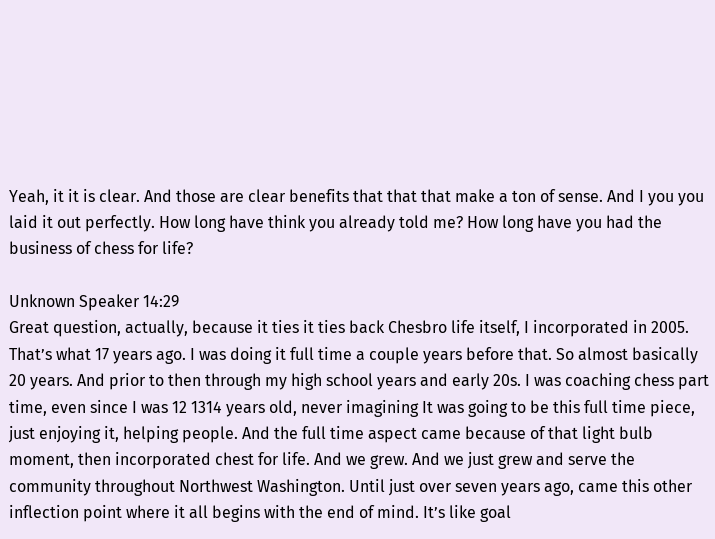Yeah, it it is clear. And those are clear benefits that that that make a ton of sense. And I you you laid it out perfectly. How long have think you already told me? How long have you had the business of chess for life?

Unknown Speaker 14:29
Great question, actually, because it ties it ties back Chesbro life itself, I incorporated in 2005. That’s what 17 years ago. I was doing it full time a couple years before that. So almost basically 20 years. And prior to then through my high school years and early 20s. I was coaching chess part time, even since I was 12 1314 years old, never imagining It was going to be this full time piece, just enjoying it, helping people. And the full time aspect came because of that light bulb moment, then incorporated chest for life. And we grew. And we just grew and serve the community throughout Northwest Washington. Until just over seven years ago, came this other inflection point where it all begins with the end of mind. It’s like goal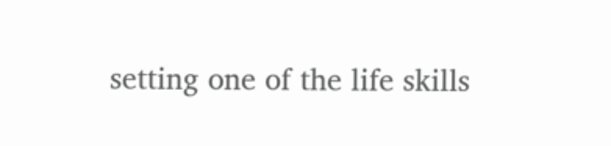setting one of the life skills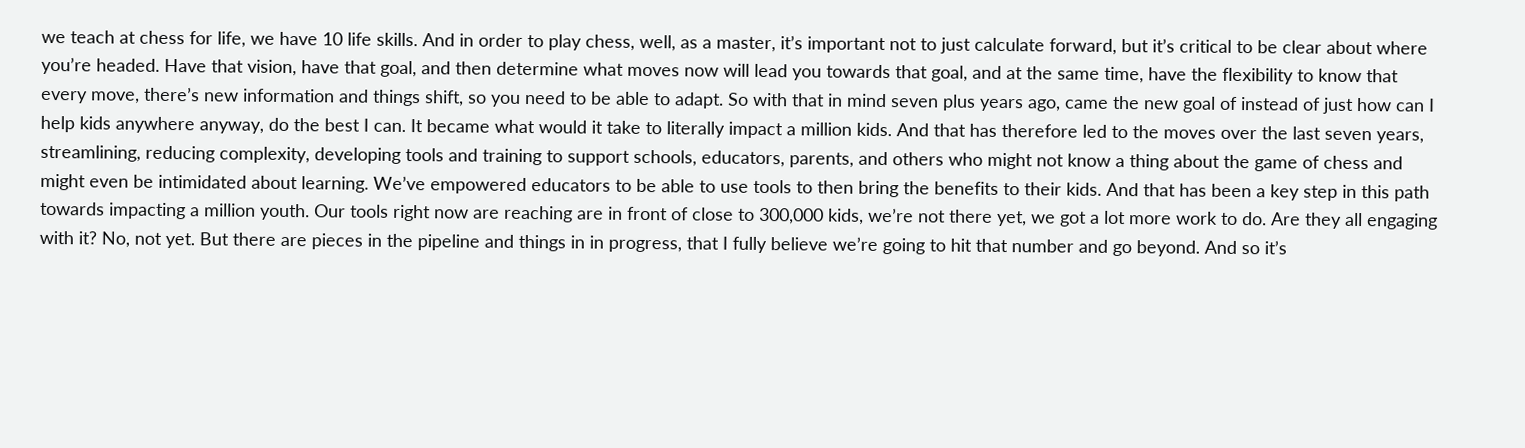we teach at chess for life, we have 10 life skills. And in order to play chess, well, as a master, it’s important not to just calculate forward, but it’s critical to be clear about where you’re headed. Have that vision, have that goal, and then determine what moves now will lead you towards that goal, and at the same time, have the flexibility to know that every move, there’s new information and things shift, so you need to be able to adapt. So with that in mind seven plus years ago, came the new goal of instead of just how can I help kids anywhere anyway, do the best I can. It became what would it take to literally impact a million kids. And that has therefore led to the moves over the last seven years, streamlining, reducing complexity, developing tools and training to support schools, educators, parents, and others who might not know a thing about the game of chess and might even be intimidated about learning. We’ve empowered educators to be able to use tools to then bring the benefits to their kids. And that has been a key step in this path towards impacting a million youth. Our tools right now are reaching are in front of close to 300,000 kids, we’re not there yet, we got a lot more work to do. Are they all engaging with it? No, not yet. But there are pieces in the pipeline and things in in progress, that I fully believe we’re going to hit that number and go beyond. And so it’s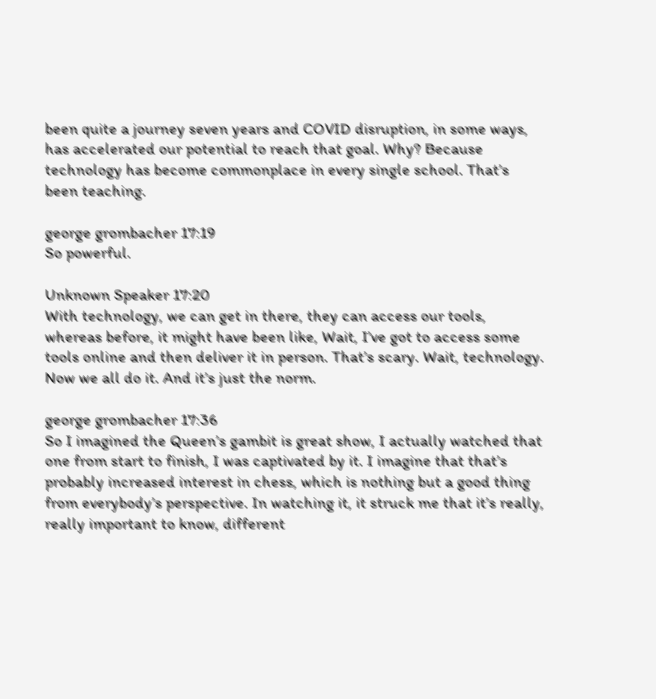been quite a journey seven years and COVID disruption, in some ways, has accelerated our potential to reach that goal. Why? Because technology has become commonplace in every single school. That’s been teaching.

george grombacher 17:19
So powerful.

Unknown Speaker 17:20
With technology, we can get in there, they can access our tools, whereas before, it might have been like, Wait, I’ve got to access some tools online and then deliver it in person. That’s scary. Wait, technology. Now we all do it. And it’s just the norm.

george grombacher 17:36
So I imagined the Queen’s gambit is great show, I actually watched that one from start to finish, I was captivated by it. I imagine that that’s probably increased interest in chess, which is nothing but a good thing from everybody’s perspective. In watching it, it struck me that it’s really, really important to know, different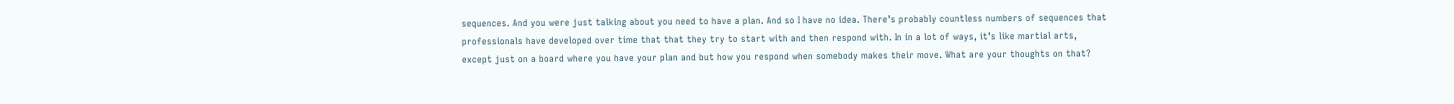sequences. And you were just talking about you need to have a plan. And so I have no idea. There’s probably countless numbers of sequences that professionals have developed over time that that they try to start with and then respond with. In in a lot of ways, it’s like martial arts, except just on a board where you have your plan and but how you respond when somebody makes their move. What are your thoughts on that?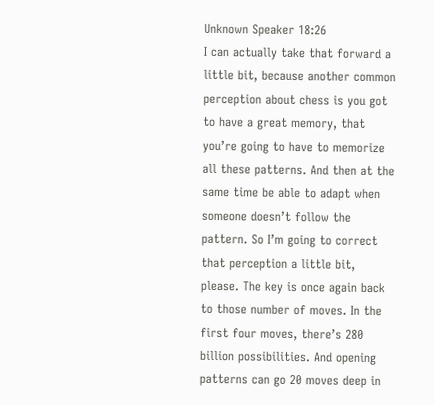Unknown Speaker 18:26
I can actually take that forward a little bit, because another common perception about chess is you got to have a great memory, that you’re going to have to memorize all these patterns. And then at the same time be able to adapt when someone doesn’t follow the pattern. So I’m going to correct that perception a little bit, please. The key is once again back to those number of moves. In the first four moves, there’s 280 billion possibilities. And opening patterns can go 20 moves deep in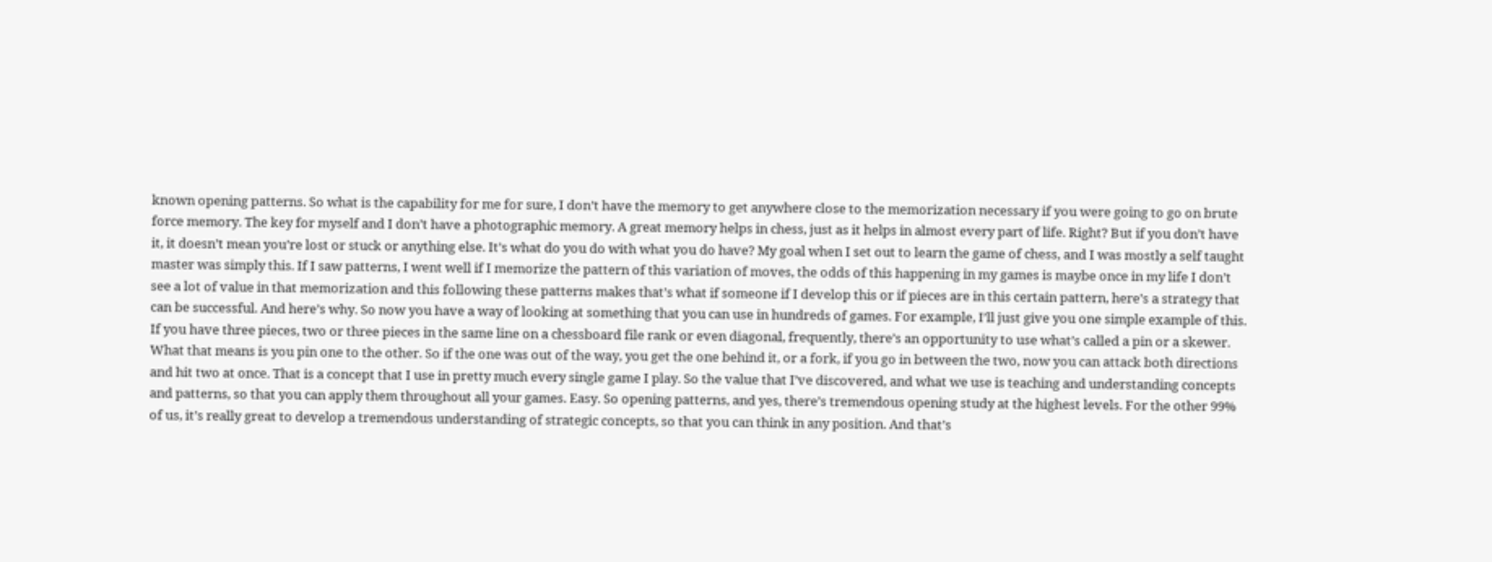known opening patterns. So what is the capability for me for sure, I don’t have the memory to get anywhere close to the memorization necessary if you were going to go on brute force memory. The key for myself and I don’t have a photographic memory. A great memory helps in chess, just as it helps in almost every part of life. Right? But if you don’t have it, it doesn’t mean you’re lost or stuck or anything else. It’s what do you do with what you do have? My goal when I set out to learn the game of chess, and I was mostly a self taught master was simply this. If I saw patterns, I went well if I memorize the pattern of this variation of moves, the odds of this happening in my games is maybe once in my life I don’t see a lot of value in that memorization and this following these patterns makes that’s what if someone if I develop this or if pieces are in this certain pattern, here’s a strategy that can be successful. And here’s why. So now you have a way of looking at something that you can use in hundreds of games. For example, I’ll just give you one simple example of this. If you have three pieces, two or three pieces in the same line on a chessboard file rank or even diagonal, frequently, there’s an opportunity to use what’s called a pin or a skewer. What that means is you pin one to the other. So if the one was out of the way, you get the one behind it, or a fork, if you go in between the two, now you can attack both directions and hit two at once. That is a concept that I use in pretty much every single game I play. So the value that I’ve discovered, and what we use is teaching and understanding concepts and patterns, so that you can apply them throughout all your games. Easy. So opening patterns, and yes, there’s tremendous opening study at the highest levels. For the other 99% of us, it’s really great to develop a tremendous understanding of strategic concepts, so that you can think in any position. And that’s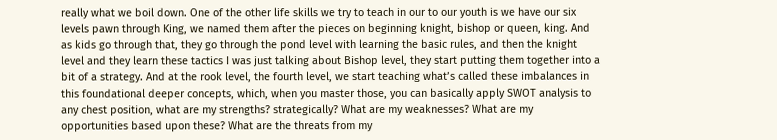really what we boil down. One of the other life skills we try to teach in our to our youth is we have our six levels pawn through King, we named them after the pieces on beginning knight, bishop or queen, king. And as kids go through that, they go through the pond level with learning the basic rules, and then the knight level and they learn these tactics I was just talking about Bishop level, they start putting them together into a bit of a strategy. And at the rook level, the fourth level, we start teaching what’s called these imbalances in this foundational deeper concepts, which, when you master those, you can basically apply SWOT analysis to any chest position, what are my strengths? strategically? What are my weaknesses? What are my opportunities based upon these? What are the threats from my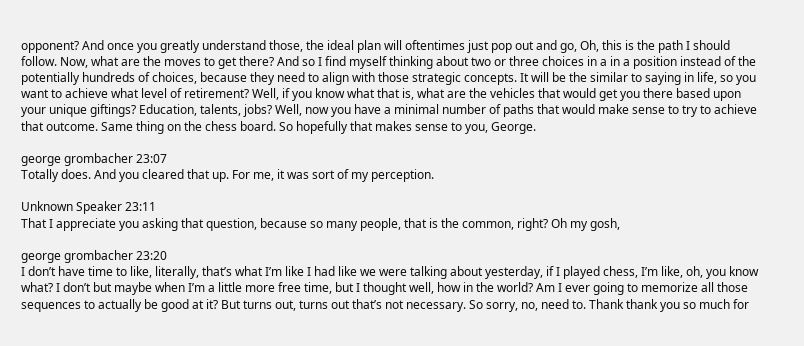opponent? And once you greatly understand those, the ideal plan will oftentimes just pop out and go, Oh, this is the path I should follow. Now, what are the moves to get there? And so I find myself thinking about two or three choices in a in a position instead of the potentially hundreds of choices, because they need to align with those strategic concepts. It will be the similar to saying in life, so you want to achieve what level of retirement? Well, if you know what that is, what are the vehicles that would get you there based upon your unique giftings? Education, talents, jobs? Well, now you have a minimal number of paths that would make sense to try to achieve that outcome. Same thing on the chess board. So hopefully that makes sense to you, George.

george grombacher 23:07
Totally does. And you cleared that up. For me, it was sort of my perception.

Unknown Speaker 23:11
That I appreciate you asking that question, because so many people, that is the common, right? Oh my gosh,

george grombacher 23:20
I don’t have time to like, literally, that’s what I’m like I had like we were talking about yesterday, if I played chess, I’m like, oh, you know what? I don’t but maybe when I’m a little more free time, but I thought well, how in the world? Am I ever going to memorize all those sequences to actually be good at it? But turns out, turns out that’s not necessary. So sorry, no, need to. Thank thank you so much for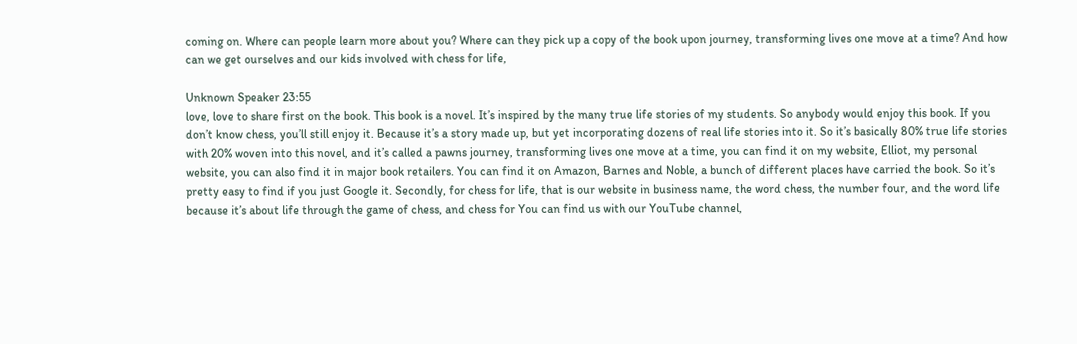coming on. Where can people learn more about you? Where can they pick up a copy of the book upon journey, transforming lives one move at a time? And how can we get ourselves and our kids involved with chess for life,

Unknown Speaker 23:55
love, love to share first on the book. This book is a novel. It’s inspired by the many true life stories of my students. So anybody would enjoy this book. If you don’t know chess, you’ll still enjoy it. Because it’s a story made up, but yet incorporating dozens of real life stories into it. So it’s basically 80% true life stories with 20% woven into this novel, and it’s called a pawns journey, transforming lives one move at a time, you can find it on my website, Elliot, my personal website, you can also find it in major book retailers. You can find it on Amazon, Barnes and Noble, a bunch of different places have carried the book. So it’s pretty easy to find if you just Google it. Secondly, for chess for life, that is our website in business name, the word chess, the number four, and the word life because it’s about life through the game of chess, and chess for You can find us with our YouTube channel,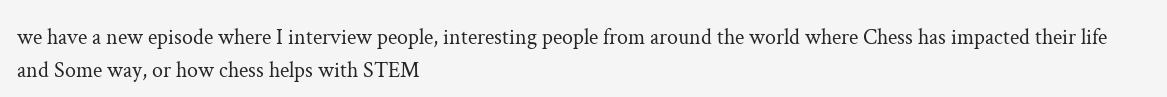we have a new episode where I interview people, interesting people from around the world where Chess has impacted their life and Some way, or how chess helps with STEM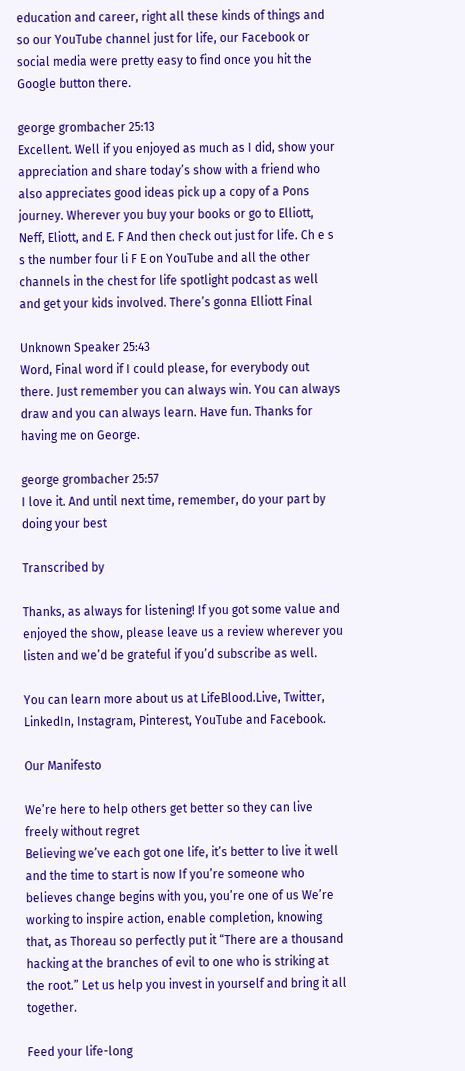education and career, right all these kinds of things and so our YouTube channel just for life, our Facebook or social media were pretty easy to find once you hit the Google button there.

george grombacher 25:13
Excellent. Well if you enjoyed as much as I did, show your appreciation and share today’s show with a friend who also appreciates good ideas pick up a copy of a Pons journey. Wherever you buy your books or go to Elliott, Neff, Eliott, and E. F And then check out just for life. Ch e s s the number four li F E on YouTube and all the other channels in the chest for life spotlight podcast as well and get your kids involved. There’s gonna Elliott Final

Unknown Speaker 25:43
Word, Final word if I could please, for everybody out there. Just remember you can always win. You can always draw and you can always learn. Have fun. Thanks for having me on George.

george grombacher 25:57
I love it. And until next time, remember, do your part by doing your best

Transcribed by

Thanks, as always for listening! If you got some value and enjoyed the show, please leave us a review wherever you listen and we’d be grateful if you’d subscribe as well.

You can learn more about us at LifeBlood.Live, Twitter, LinkedIn, Instagram, Pinterest, YouTube and Facebook.

Our Manifesto

We’re here to help others get better so they can live freely without regret
Believing we’ve each got one life, it’s better to live it well and the time to start is now If you’re someone who believes change begins with you, you’re one of us We’re working to inspire action, enable completion, knowing that, as Thoreau so perfectly put it “There are a thousand hacking at the branches of evil to one who is striking at the root.” Let us help you invest in yourself and bring it all together.

Feed your life-long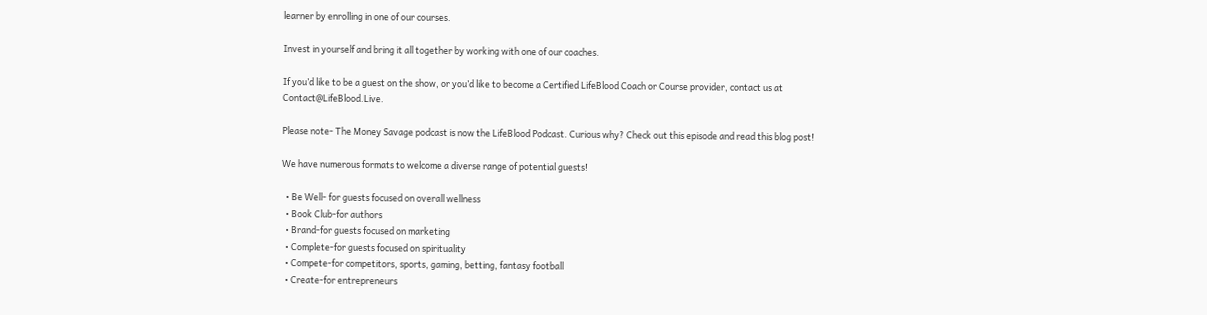learner by enrolling in one of our courses.

Invest in yourself and bring it all together by working with one of our coaches.

If you’d like to be a guest on the show, or you’d like to become a Certified LifeBlood Coach or Course provider, contact us at Contact@LifeBlood.Live.

Please note- The Money Savage podcast is now the LifeBlood Podcast. Curious why? Check out this episode and read this blog post!

We have numerous formats to welcome a diverse range of potential guests!

  • Be Well- for guests focused on overall wellness
  • Book Club-for authors
  • Brand-for guests focused on marketing
  • Complete-for guests focused on spirituality
  • Compete-for competitors, sports, gaming, betting, fantasy football
  • Create-for entrepreneurs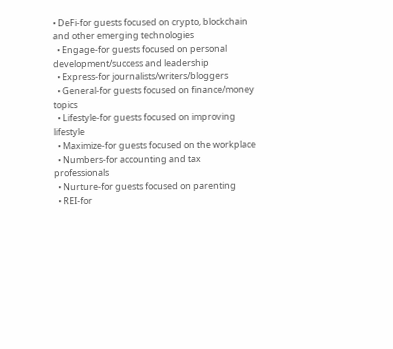• DeFi-for guests focused on crypto, blockchain and other emerging technologies
  • Engage-for guests focused on personal development/success and leadership
  • Express-for journalists/writers/bloggers
  • General-for guests focused on finance/money topics
  • Lifestyle-for guests focused on improving lifestyle
  • Maximize-for guests focused on the workplace
  • Numbers-for accounting and tax professionals
  • Nurture-for guests focused on parenting
  • REI-for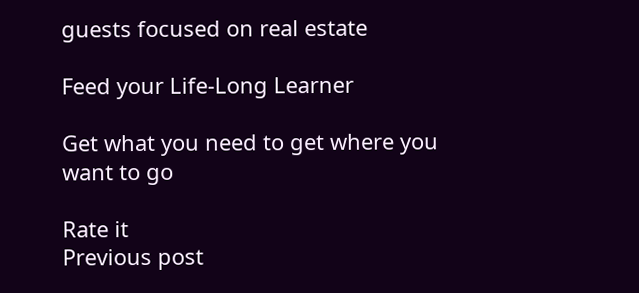guests focused on real estate

Feed your Life-Long Learner

Get what you need to get where you want to go

Rate it
Previous post